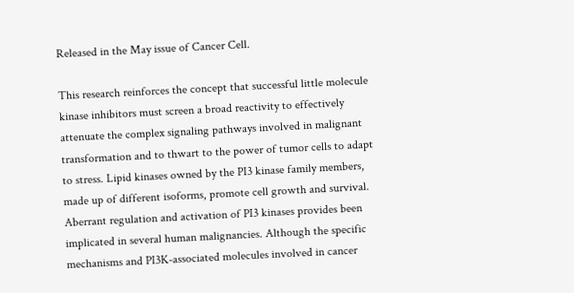Released in the May issue of Cancer Cell.

This research reinforces the concept that successful little molecule kinase inhibitors must screen a broad reactivity to effectively attenuate the complex signaling pathways involved in malignant transformation and to thwart to the power of tumor cells to adapt to stress. Lipid kinases owned by the PI3 kinase family members, made up of different isoforms, promote cell growth and survival. Aberrant regulation and activation of PI3 kinases provides been implicated in several human malignancies. Although the specific mechanisms and PI3K-associated molecules involved in cancer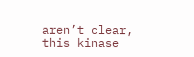aren’t clear, this kinase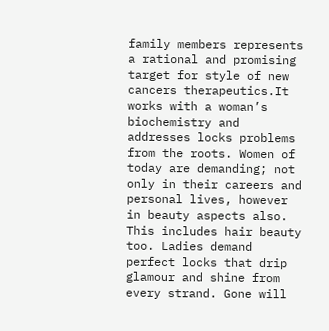family members represents a rational and promising target for style of new cancers therapeutics.It works with a woman’s biochemistry and addresses locks problems from the roots. Women of today are demanding; not only in their careers and personal lives, however in beauty aspects also. This includes hair beauty too. Ladies demand perfect locks that drip glamour and shine from every strand. Gone will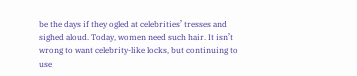be the days if they ogled at celebrities’ tresses and sighed aloud. Today, women need such hair. It isn’t wrong to want celebrity-like locks, but continuing to use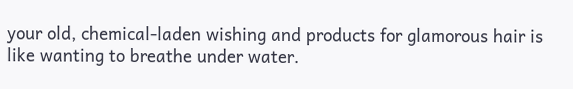your old, chemical-laden wishing and products for glamorous hair is like wanting to breathe under water.